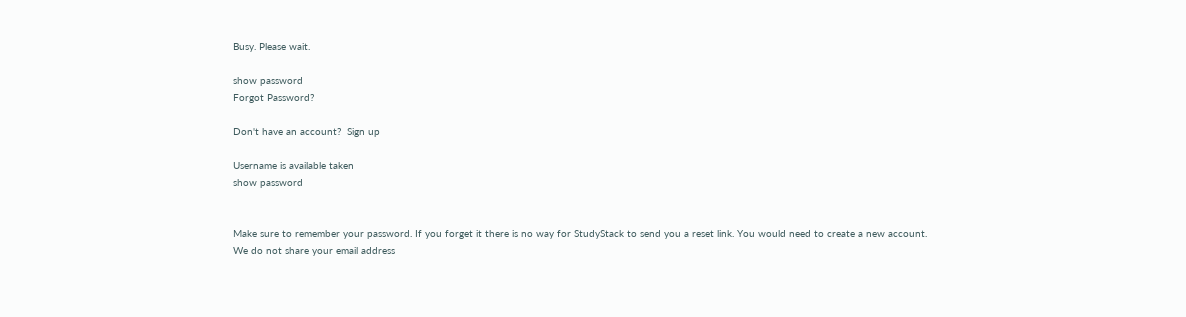Busy. Please wait.

show password
Forgot Password?

Don't have an account?  Sign up

Username is available taken
show password


Make sure to remember your password. If you forget it there is no way for StudyStack to send you a reset link. You would need to create a new account.
We do not share your email address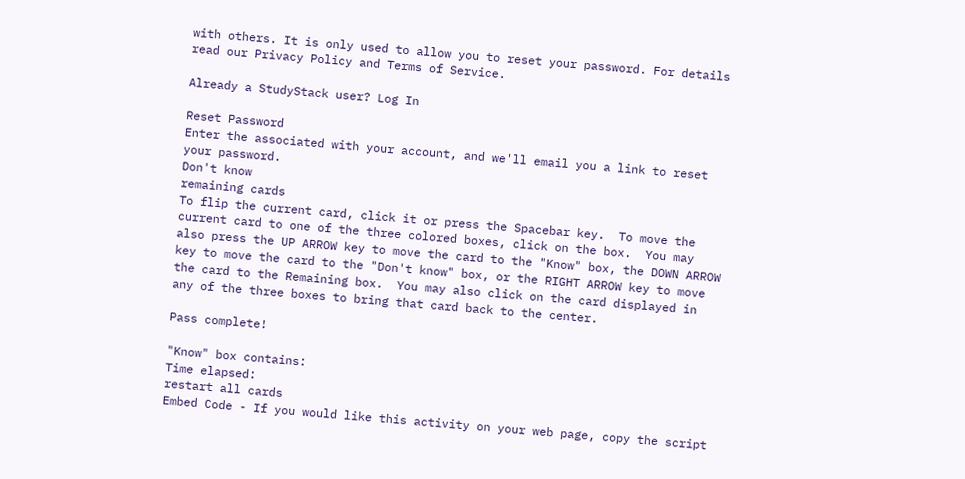with others. It is only used to allow you to reset your password. For details read our Privacy Policy and Terms of Service.

Already a StudyStack user? Log In

Reset Password
Enter the associated with your account, and we'll email you a link to reset your password.
Don't know
remaining cards
To flip the current card, click it or press the Spacebar key.  To move the current card to one of the three colored boxes, click on the box.  You may also press the UP ARROW key to move the card to the "Know" box, the DOWN ARROW key to move the card to the "Don't know" box, or the RIGHT ARROW key to move the card to the Remaining box.  You may also click on the card displayed in any of the three boxes to bring that card back to the center.

Pass complete!

"Know" box contains:
Time elapsed:
restart all cards
Embed Code - If you would like this activity on your web page, copy the script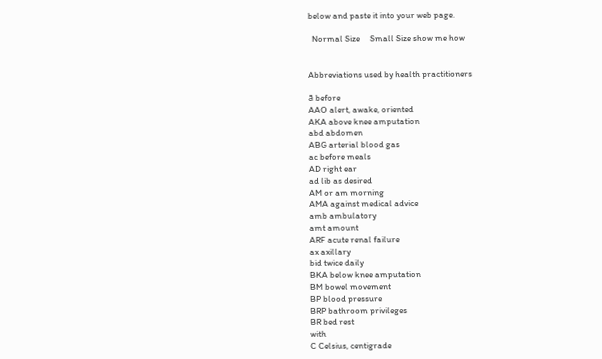below and paste it into your web page.

  Normal Size     Small Size show me how


Abbreviations used by health practitioners

ā before
AAO alert, awake, oriented
AKA above knee amputation
abd abdomen
ABG arterial blood gas
ac before meals
AD right ear
ad lib as desired
AM or am morning
AMA against medical advice
amb ambulatory
amt amount
ARF acute renal failure
ax axillary
bid twice daily
BKA below knee amputation
BM bowel movement
BP blood pressure
BRP bathroom privileges
BR bed rest
with
C Celsius, centigrade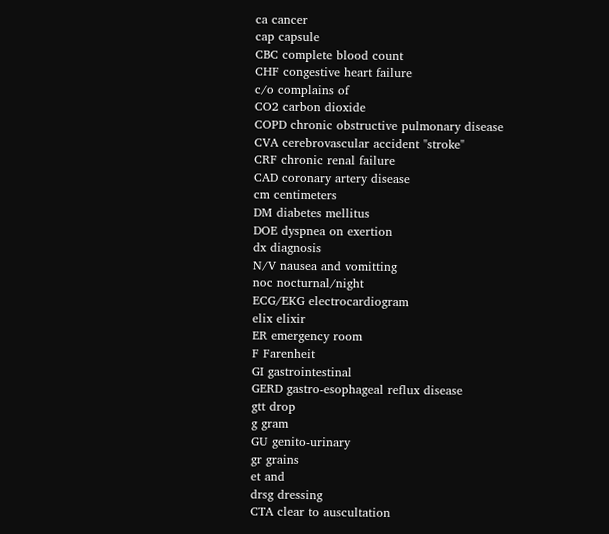ca cancer
cap capsule
CBC complete blood count
CHF congestive heart failure
c/o complains of
CO2 carbon dioxide
COPD chronic obstructive pulmonary disease
CVA cerebrovascular accident "stroke"
CRF chronic renal failure
CAD coronary artery disease
cm centimeters
DM diabetes mellitus
DOE dyspnea on exertion
dx diagnosis
N/V nausea and vomitting
noc nocturnal/night
ECG/EKG electrocardiogram
elix elixir
ER emergency room
F Farenheit
GI gastrointestinal
GERD gastro-esophageal reflux disease
gtt drop
g gram
GU genito-urinary
gr grains
et and
drsg dressing
CTA clear to auscultation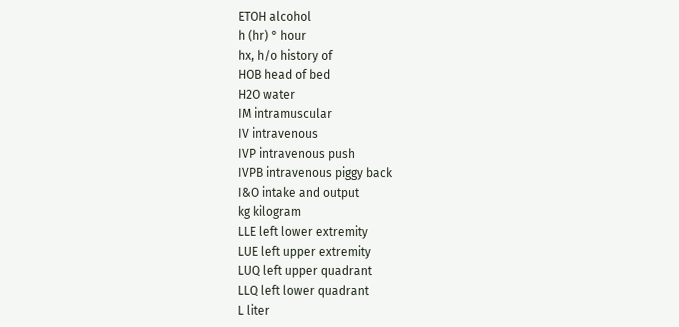ETOH alcohol
h (hr) ° hour
hx, h/o history of
HOB head of bed
H2O water
IM intramuscular
IV intravenous
IVP intravenous push
IVPB intravenous piggy back
I&O intake and output
kg kilogram
LLE left lower extremity
LUE left upper extremity
LUQ left upper quadrant
LLQ left lower quadrant
L liter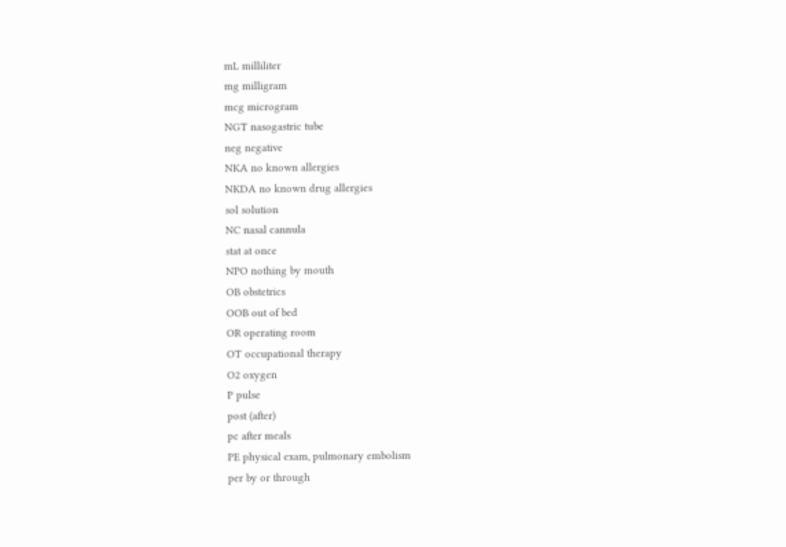mL milliliter
mg milligram
mcg microgram
NGT nasogastric tube
neg negative
NKA no known allergies
NKDA no known drug allergies
sol solution
NC nasal cannula
stat at once
NPO nothing by mouth
OB obstetrics
OOB out of bed
OR operating room
OT occupational therapy
O2 oxygen
P pulse
post (after)
pc after meals
PE physical exam, pulmonary embolism
per by or through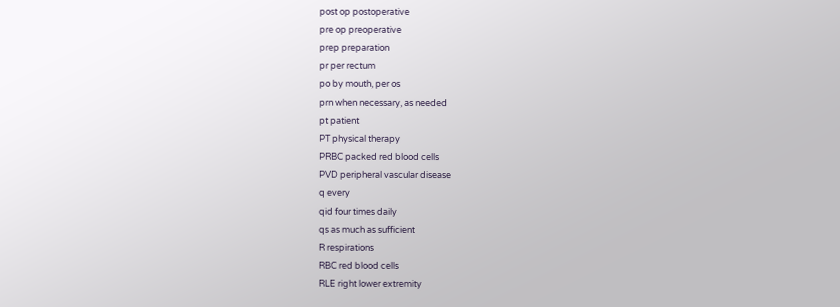post op postoperative
pre op preoperative
prep preparation
pr per rectum
po by mouth, per os
prn when necessary, as needed
pt patient
PT physical therapy
PRBC packed red blood cells
PVD peripheral vascular disease
q every
qid four times daily
qs as much as sufficient
R respirations
RBC red blood cells
RLE right lower extremity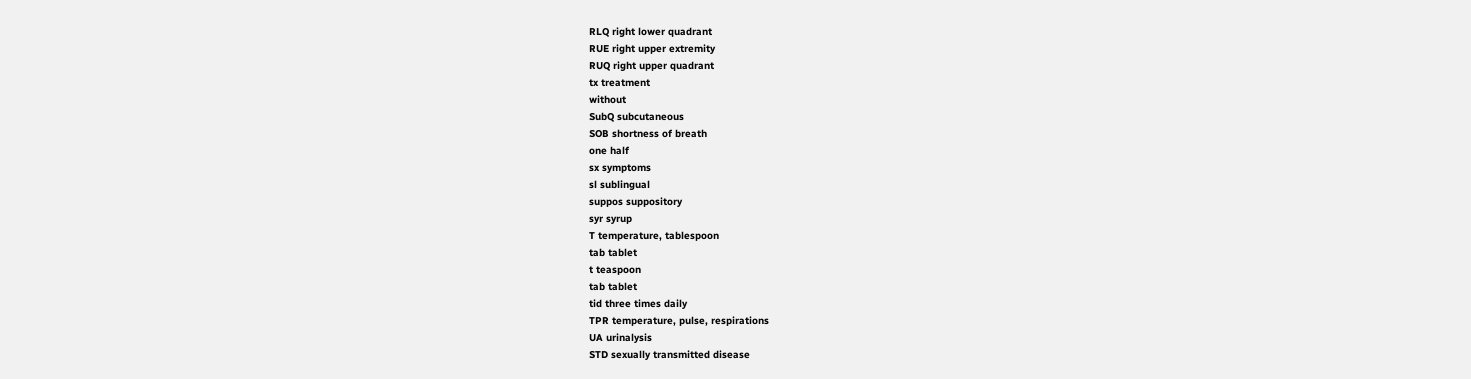RLQ right lower quadrant
RUE right upper extremity
RUQ right upper quadrant
tx treatment
without
SubQ subcutaneous
SOB shortness of breath
one half
sx symptoms
sl sublingual
suppos suppository
syr syrup
T temperature, tablespoon
tab tablet
t teaspoon
tab tablet
tid three times daily
TPR temperature, pulse, respirations
UA urinalysis
STD sexually transmitted disease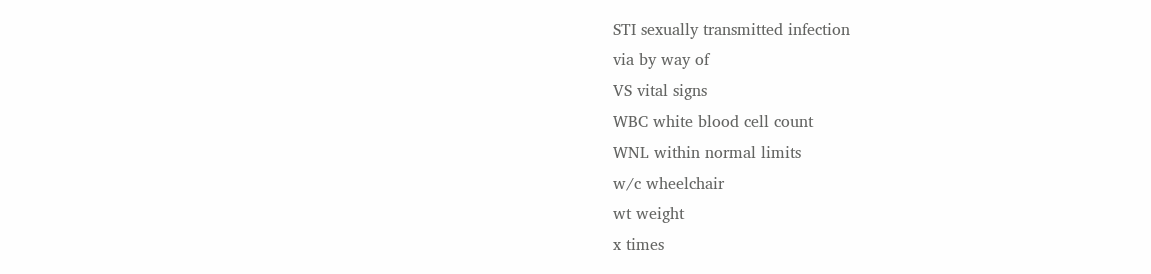STI sexually transmitted infection
via by way of
VS vital signs
WBC white blood cell count
WNL within normal limits
w/c wheelchair
wt weight
x times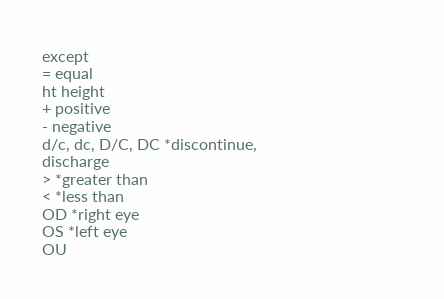except
= equal
ht height
+ positive
- negative
d/c, dc, D/C, DC *discontinue, discharge
> *greater than
< *less than
OD *right eye
OS *left eye
OU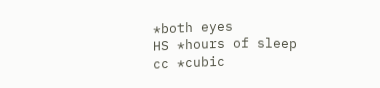*both eyes
HS *hours of sleep
cc *cubic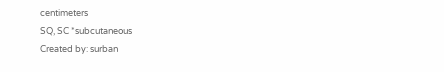centimeters
SQ, SC *subcutaneous
Created by: surban